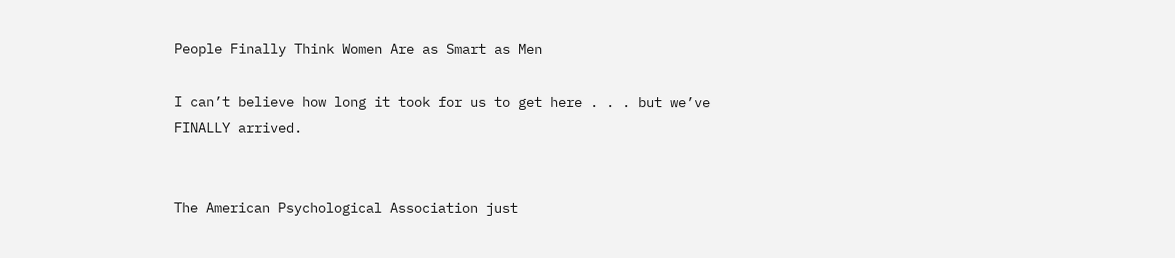People Finally Think Women Are as Smart as Men

I can’t believe how long it took for us to get here . . . but we’ve FINALLY arrived.


The American Psychological Association just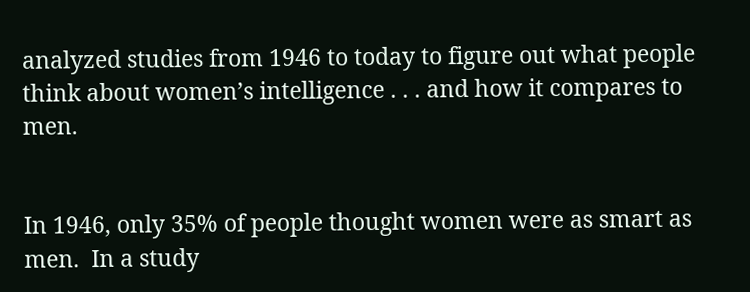analyzed studies from 1946 to today to figure out what people think about women’s intelligence . . . and how it compares to men.


In 1946, only 35% of people thought women were as smart as men.  In a study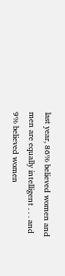last year, 86% believed women and men are equally intelligent . . . and 9% believed women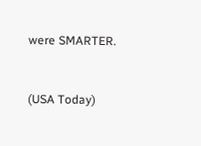were SMARTER.


(USA Today)